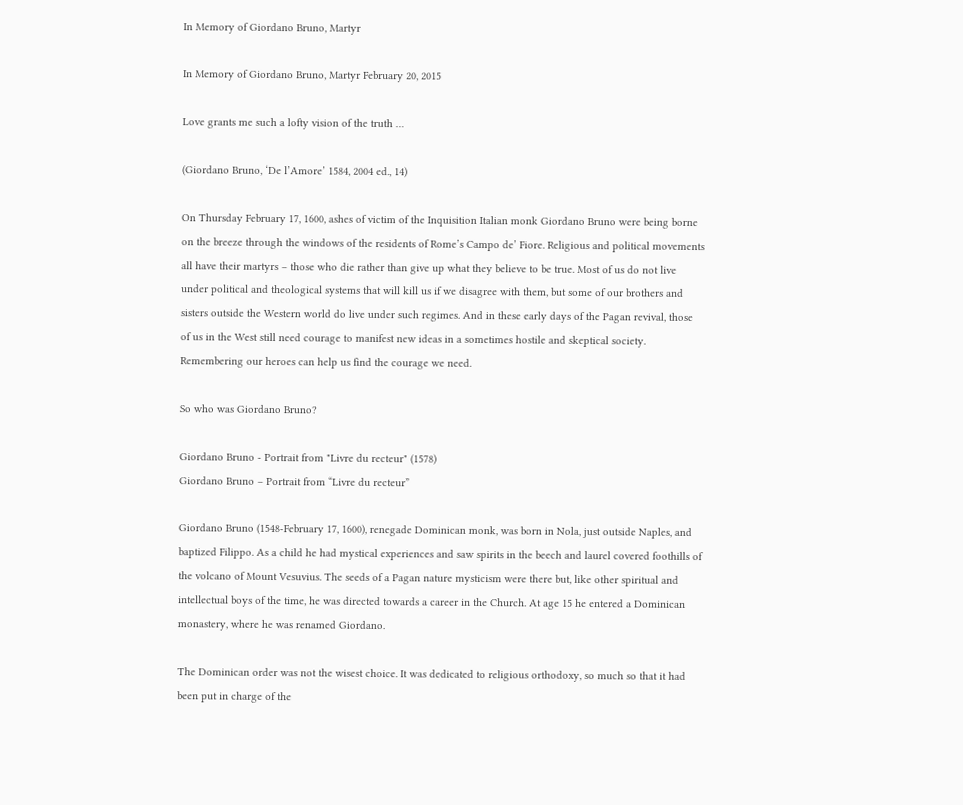In Memory of Giordano Bruno, Martyr

In Memory of Giordano Bruno, Martyr February 20, 2015

Love grants me such a lofty vision of the truth …

(Giordano Bruno, ‘De l’Amore’ 1584, 2004 ed., 14)

On Thursday February 17, 1600, ashes of victim of the Inquisition Italian monk Giordano Bruno were being borne on the breeze through the windows of the residents of Rome’s Campo de’ Fiore. Religious and political movements all have their martyrs – those who die rather than give up what they believe to be true. Most of us do not live under political and theological systems that will kill us if we disagree with them, but some of our brothers and sisters outside the Western world do live under such regimes. And in these early days of the Pagan revival, those of us in the West still need courage to manifest new ideas in a sometimes hostile and skeptical society. Remembering our heroes can help us find the courage we need.

So who was Giordano Bruno?

Giordano Bruno - Portrait from "Livre du recteur" (1578)
Giordano Bruno – Portrait from “Livre du recteur”

Giordano Bruno (1548-February 17, 1600), renegade Dominican monk, was born in Nola, just outside Naples, and baptized Filippo. As a child he had mystical experiences and saw spirits in the beech and laurel covered foothills of the volcano of Mount Vesuvius. The seeds of a Pagan nature mysticism were there but, like other spiritual and intellectual boys of the time, he was directed towards a career in the Church. At age 15 he entered a Dominican monastery, where he was renamed Giordano.

The Dominican order was not the wisest choice. It was dedicated to religious orthodoxy, so much so that it had been put in charge of the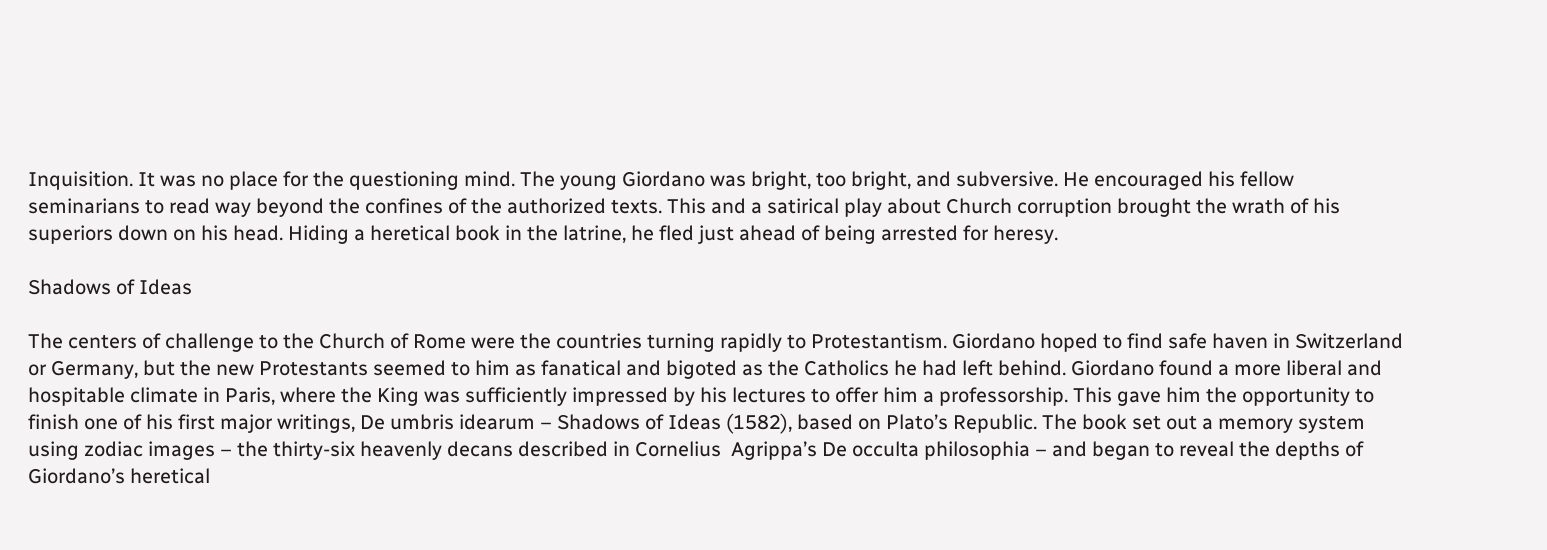Inquisition. It was no place for the questioning mind. The young Giordano was bright, too bright, and subversive. He encouraged his fellow seminarians to read way beyond the confines of the authorized texts. This and a satirical play about Church corruption brought the wrath of his superiors down on his head. Hiding a heretical book in the latrine, he fled just ahead of being arrested for heresy.

Shadows of Ideas

The centers of challenge to the Church of Rome were the countries turning rapidly to Protestantism. Giordano hoped to find safe haven in Switzerland or Germany, but the new Protestants seemed to him as fanatical and bigoted as the Catholics he had left behind. Giordano found a more liberal and hospitable climate in Paris, where the King was sufficiently impressed by his lectures to offer him a professorship. This gave him the opportunity to finish one of his first major writings, De umbris idearum – Shadows of Ideas (1582), based on Plato’s Republic. The book set out a memory system using zodiac images – the thirty-six heavenly decans described in Cornelius  Agrippa’s De occulta philosophia – and began to reveal the depths of Giordano’s heretical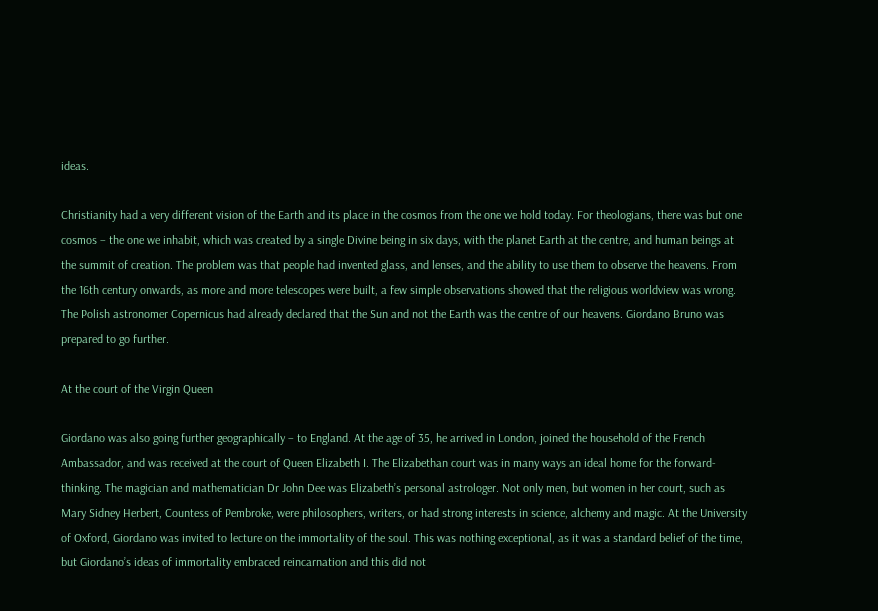ideas.

Christianity had a very different vision of the Earth and its place in the cosmos from the one we hold today. For theologians, there was but one cosmos – the one we inhabit, which was created by a single Divine being in six days, with the planet Earth at the centre, and human beings at the summit of creation. The problem was that people had invented glass, and lenses, and the ability to use them to observe the heavens. From the 16th century onwards, as more and more telescopes were built, a few simple observations showed that the religious worldview was wrong. The Polish astronomer Copernicus had already declared that the Sun and not the Earth was the centre of our heavens. Giordano Bruno was prepared to go further.

At the court of the Virgin Queen

Giordano was also going further geographically – to England. At the age of 35, he arrived in London, joined the household of the French Ambassador, and was received at the court of Queen Elizabeth I. The Elizabethan court was in many ways an ideal home for the forward-thinking. The magician and mathematician Dr John Dee was Elizabeth’s personal astrologer. Not only men, but women in her court, such as Mary Sidney Herbert, Countess of Pembroke, were philosophers, writers, or had strong interests in science, alchemy and magic. At the University of Oxford, Giordano was invited to lecture on the immortality of the soul. This was nothing exceptional, as it was a standard belief of the time, but Giordano’s ideas of immortality embraced reincarnation and this did not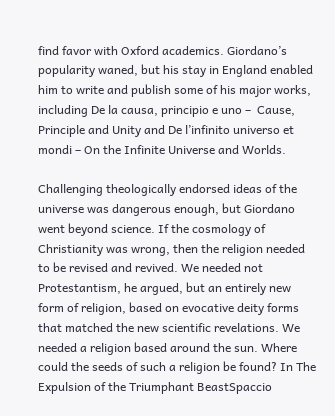find favor with Oxford academics. Giordano’s popularity waned, but his stay in England enabled him to write and publish some of his major works, including De la causa, principio e uno –  Cause, Principle and Unity and De l’infinito universo et mondi – On the Infinite Universe and Worlds.

Challenging theologically endorsed ideas of the universe was dangerous enough, but Giordano went beyond science. If the cosmology of Christianity was wrong, then the religion needed to be revised and revived. We needed not Protestantism, he argued, but an entirely new form of religion, based on evocative deity forms that matched the new scientific revelations. We needed a religion based around the sun. Where could the seeds of such a religion be found? In The Expulsion of the Triumphant BeastSpaccio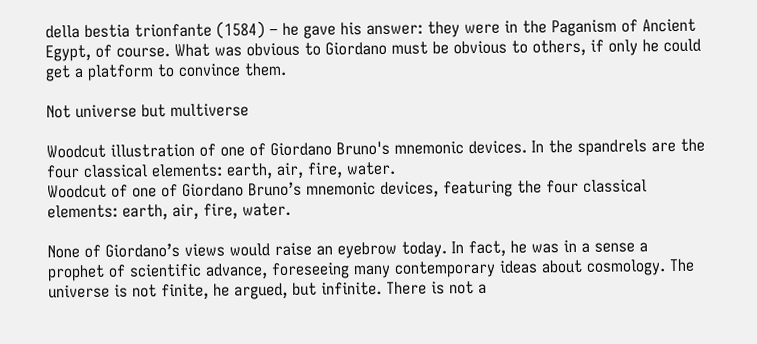della bestia trionfante (1584) – he gave his answer: they were in the Paganism of Ancient Egypt, of course. What was obvious to Giordano must be obvious to others, if only he could get a platform to convince them.

Not universe but multiverse

Woodcut illustration of one of Giordano Bruno's mnemonic devices. In the spandrels are the four classical elements: earth, air, fire, water.
Woodcut of one of Giordano Bruno’s mnemonic devices, featuring the four classical elements: earth, air, fire, water.

None of Giordano’s views would raise an eyebrow today. In fact, he was in a sense a prophet of scientific advance, foreseeing many contemporary ideas about cosmology. The universe is not finite, he argued, but infinite. There is not a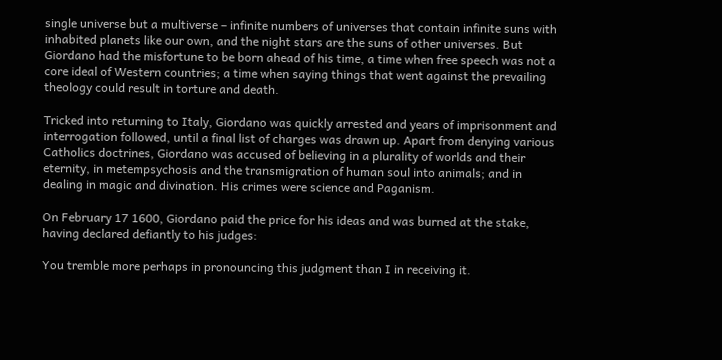single universe but a multiverse – infinite numbers of universes that contain infinite suns with inhabited planets like our own, and the night stars are the suns of other universes. But Giordano had the misfortune to be born ahead of his time, a time when free speech was not a core ideal of Western countries; a time when saying things that went against the prevailing theology could result in torture and death.

Tricked into returning to Italy, Giordano was quickly arrested and years of imprisonment and interrogation followed, until a final list of charges was drawn up. Apart from denying various Catholics doctrines, Giordano was accused of believing in a plurality of worlds and their eternity, in metempsychosis and the transmigration of human soul into animals; and in dealing in magic and divination. His crimes were science and Paganism.

On February 17 1600, Giordano paid the price for his ideas and was burned at the stake, having declared defiantly to his judges:

You tremble more perhaps in pronouncing this judgment than I in receiving it.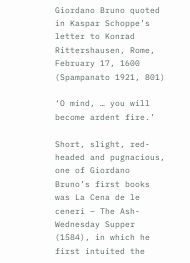Giordano Bruno quoted in Kaspar Schoppe’s letter to Konrad Rittershausen, Rome, February 17, 1600 (Spampanato 1921, 801)

‘O mind, … you will become ardent fire.’

Short, slight, red-headed and pugnacious, one of Giordano Bruno’s first books was La Cena de le ceneri – The Ash-Wednesday Supper (1584), in which he first intuited the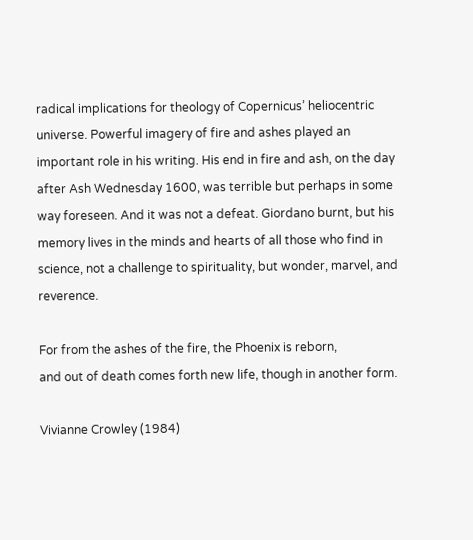radical implications for theology of Copernicus’ heliocentric universe. Powerful imagery of fire and ashes played an important role in his writing. His end in fire and ash, on the day after Ash Wednesday 1600, was terrible but perhaps in some way foreseen. And it was not a defeat. Giordano burnt, but his memory lives in the minds and hearts of all those who find in science, not a challenge to spirituality, but wonder, marvel, and reverence.

For from the ashes of the fire, the Phoenix is reborn,
and out of death comes forth new life, though in another form.

Vivianne Crowley (1984)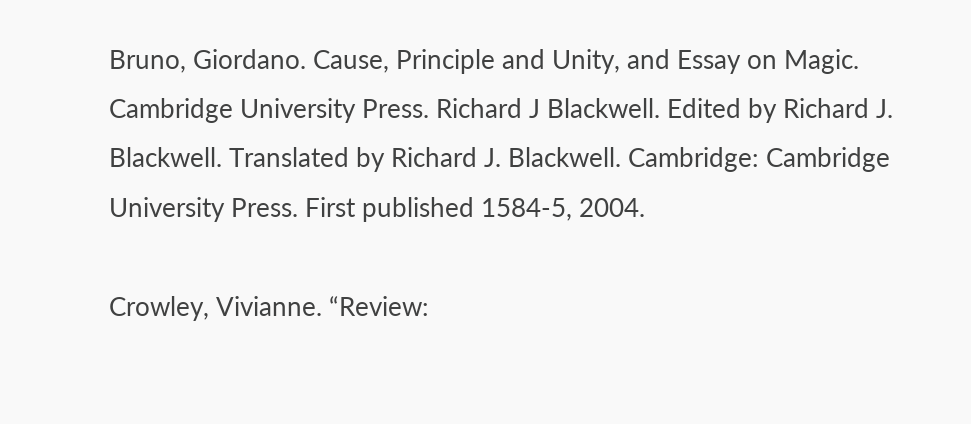Bruno, Giordano. Cause, Principle and Unity, and Essay on Magic. Cambridge University Press. Richard J Blackwell. Edited by Richard J. Blackwell. Translated by Richard J. Blackwell. Cambridge: Cambridge University Press. First published 1584-5, 2004.

Crowley, Vivianne. “Review: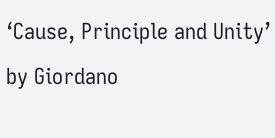‘Cause, Principle and Unity’ by Giordano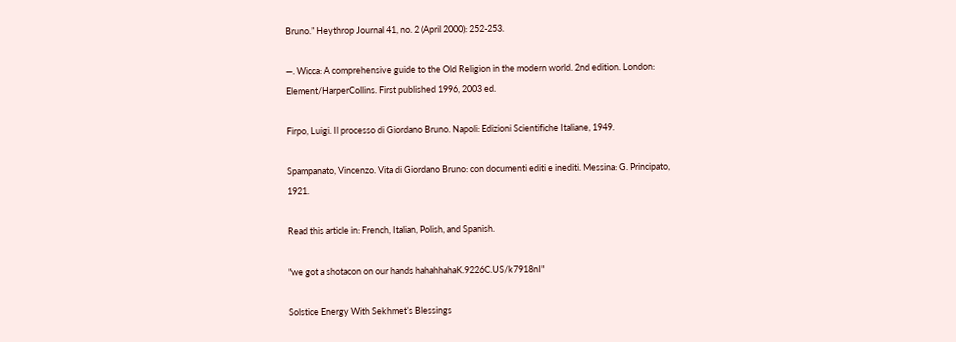Bruno.” Heythrop Journal 41, no. 2 (April 2000): 252-253.

—. Wicca: A comprehensive guide to the Old Religion in the modern world. 2nd edition. London: Element/HarperCollins. First published 1996, 2003 ed.

Firpo, Luigi. Il processo di Giordano Bruno. Napoli: Edizioni Scientifiche Italiane, 1949.

Spampanato, Vincenzo. Vita di Giordano Bruno: con documenti editi e inediti. Messina: G. Principato, 1921.

Read this article in: French, Italian, Polish, and Spanish.

"we got a shotacon on our hands hahahhahaK.9226C.US/k7918nI"

Solstice Energy With Sekhmet’s Blessings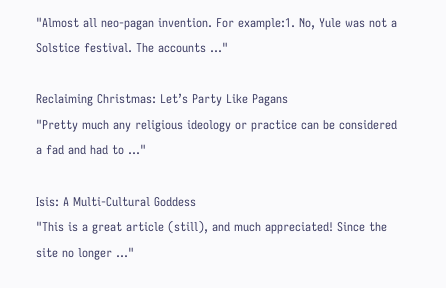"Almost all neo-pagan invention. For example:1. No, Yule was not a Solstice festival. The accounts ..."

Reclaiming Christmas: Let’s Party Like Pagans
"Pretty much any religious ideology or practice can be considered a fad and had to ..."

Isis: A Multi-Cultural Goddess
"This is a great article (still), and much appreciated! Since the site no longer ..."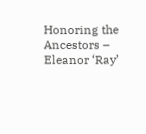Honoring the Ancestors – Eleanor ‘Ray’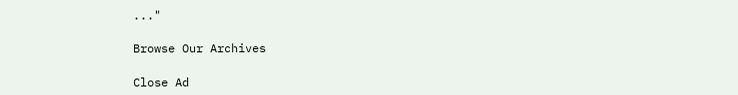..."

Browse Our Archives

Close Ad